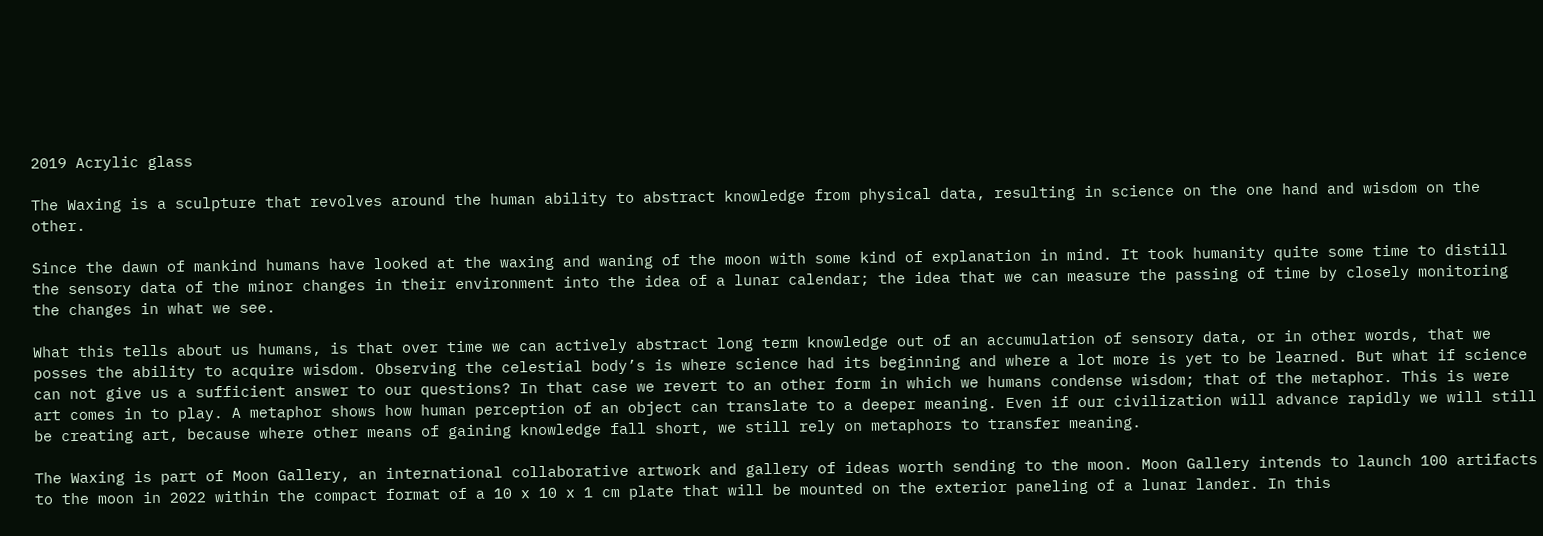2019 Acrylic glass

The Waxing is a sculpture that revolves around the human ability to abstract knowledge from physical data, resulting in science on the one hand and wisdom on the other.

Since the dawn of mankind humans have looked at the waxing and waning of the moon with some kind of explanation in mind. It took humanity quite some time to distill the sensory data of the minor changes in their environment into the idea of a lunar calendar; the idea that we can measure the passing of time by closely monitoring the changes in what we see.

What this tells about us humans, is that over time we can actively abstract long term knowledge out of an accumulation of sensory data, or in other words, that we posses the ability to acquire wisdom. Observing the celestial body’s is where science had its beginning and where a lot more is yet to be learned. But what if science can not give us a sufficient answer to our questions? In that case we revert to an other form in which we humans condense wisdom; that of the metaphor. This is were art comes in to play. A metaphor shows how human perception of an object can translate to a deeper meaning. Even if our civilization will advance rapidly we will still be creating art, because where other means of gaining knowledge fall short, we still rely on metaphors to transfer meaning.

The Waxing is part of Moon Gallery, an international collaborative artwork and gallery of ideas worth sending to the moon. Moon Gallery intends to launch 100 artifacts to the moon in 2022 within the compact format of a 10 x 10 x 1 cm plate that will be mounted on the exterior paneling of a lunar lander. In this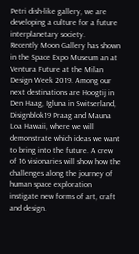Petri dish-like gallery, we are developing a culture for a future interplanetary society.
Recently Moon Gallery has shown in the Space Expo Museum an at Ventura Future at the Milan Design Week 2019. Among our next destinations are Hoogtij in Den Haag, Igluna in Switserland, Disignblok19 Praag and Mauna Loa Hawaii, where we will demonstrate which ideas we want to bring into the future. A crew of 16 visionaries will show how the challenges along the journey of human space exploration instigate new forms of art, craft and design.